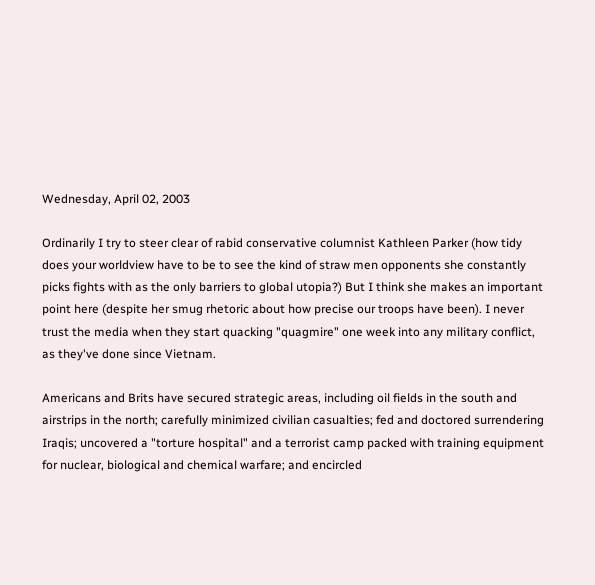Wednesday, April 02, 2003

Ordinarily I try to steer clear of rabid conservative columnist Kathleen Parker (how tidy does your worldview have to be to see the kind of straw men opponents she constantly picks fights with as the only barriers to global utopia?) But I think she makes an important point here (despite her smug rhetoric about how precise our troops have been). I never trust the media when they start quacking "quagmire" one week into any military conflict, as they've done since Vietnam.

Americans and Brits have secured strategic areas, including oil fields in the south and airstrips in the north; carefully minimized civilian casualties; fed and doctored surrendering Iraqis; uncovered a "torture hospital" and a terrorist camp packed with training equipment for nuclear, biological and chemical warfare; and encircled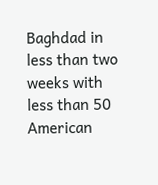Baghdad in less than two weeks with less than 50 American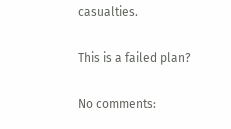casualties.

This is a failed plan?

No comments: